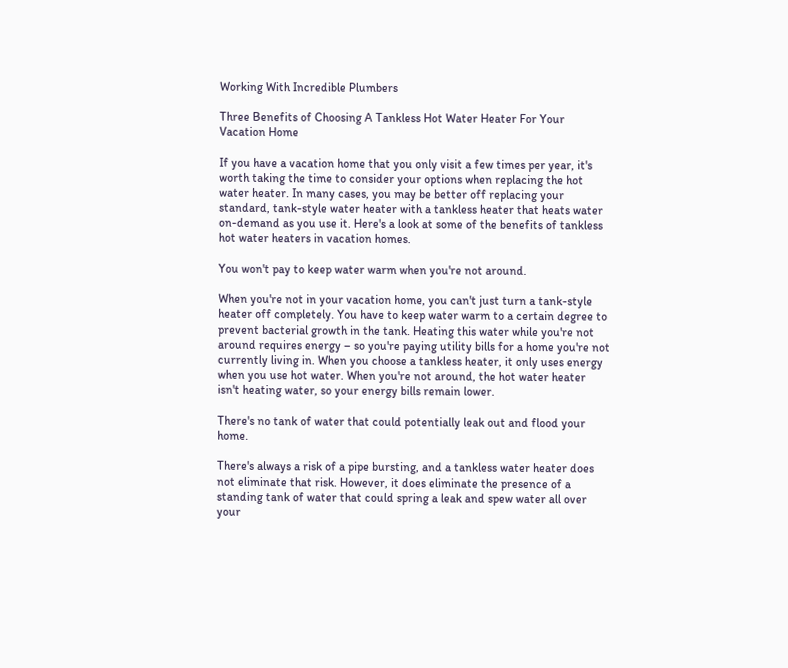Working With Incredible Plumbers

Three Benefits of Choosing A Tankless Hot Water Heater For Your Vacation Home

If you have a vacation home that you only visit a few times per year, it's worth taking the time to consider your options when replacing the hot water heater. In many cases, you may be better off replacing your standard, tank-style water heater with a tankless heater that heats water on-demand as you use it. Here's a look at some of the benefits of tankless hot water heaters in vacation homes.

You won't pay to keep water warm when you're not around.

When you're not in your vacation home, you can't just turn a tank-style heater off completely. You have to keep water warm to a certain degree to prevent bacterial growth in the tank. Heating this water while you're not around requires energy – so you're paying utility bills for a home you're not currently living in. When you choose a tankless heater, it only uses energy when you use hot water. When you're not around, the hot water heater isn't heating water, so your energy bills remain lower.

There's no tank of water that could potentially leak out and flood your home.

There's always a risk of a pipe bursting, and a tankless water heater does not eliminate that risk. However, it does eliminate the presence of a standing tank of water that could spring a leak and spew water all over your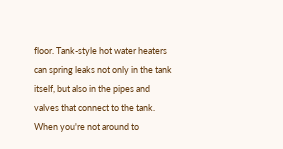floor. Tank-style hot water heaters can spring leaks not only in the tank itself, but also in the pipes and valves that connect to the tank. When you're not around to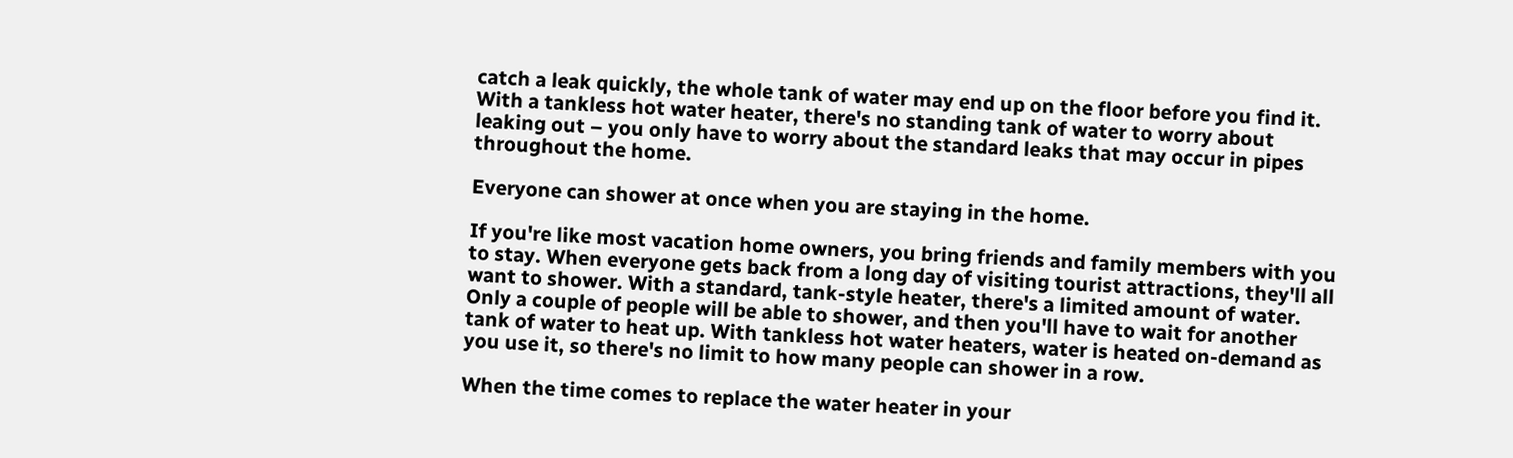catch a leak quickly, the whole tank of water may end up on the floor before you find it. With a tankless hot water heater, there's no standing tank of water to worry about leaking out – you only have to worry about the standard leaks that may occur in pipes throughout the home.

Everyone can shower at once when you are staying in the home.

If you're like most vacation home owners, you bring friends and family members with you to stay. When everyone gets back from a long day of visiting tourist attractions, they'll all want to shower. With a standard, tank-style heater, there's a limited amount of water. Only a couple of people will be able to shower, and then you'll have to wait for another tank of water to heat up. With tankless hot water heaters, water is heated on-demand as you use it, so there's no limit to how many people can shower in a row.

When the time comes to replace the water heater in your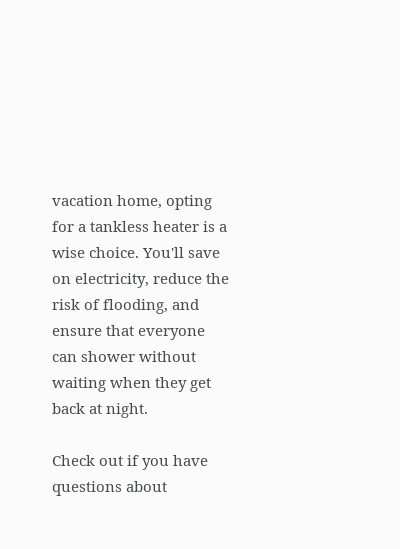vacation home, opting for a tankless heater is a wise choice. You'll save on electricity, reduce the risk of flooding, and ensure that everyone can shower without waiting when they get back at night.

Check out if you have questions about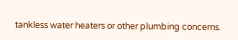tankless water heaters or other plumbing concerns.